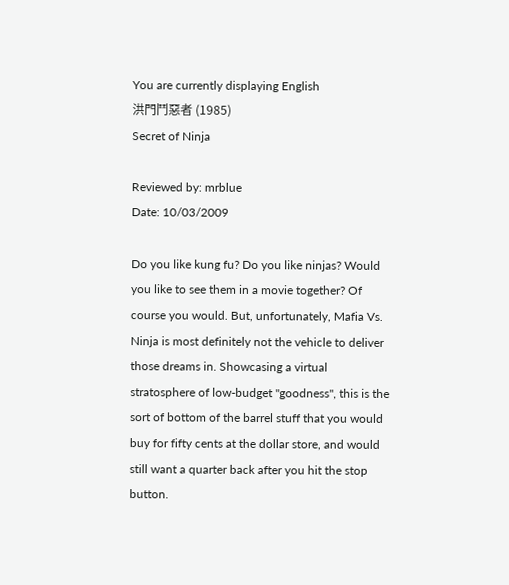You are currently displaying English
洪門鬥惡者 (1985)
Secret of Ninja

Reviewed by: mrblue
Date: 10/03/2009

Do you like kung fu? Do you like ninjas? Would you like to see them in a movie together? Of course you would. But, unfortunately, Mafia Vs. Ninja is most definitely not the vehicle to deliver those dreams in. Showcasing a virtual stratosphere of low-budget "goodness", this is the sort of bottom of the barrel stuff that you would buy for fifty cents at the dollar store, and would still want a quarter back after you hit the stop button.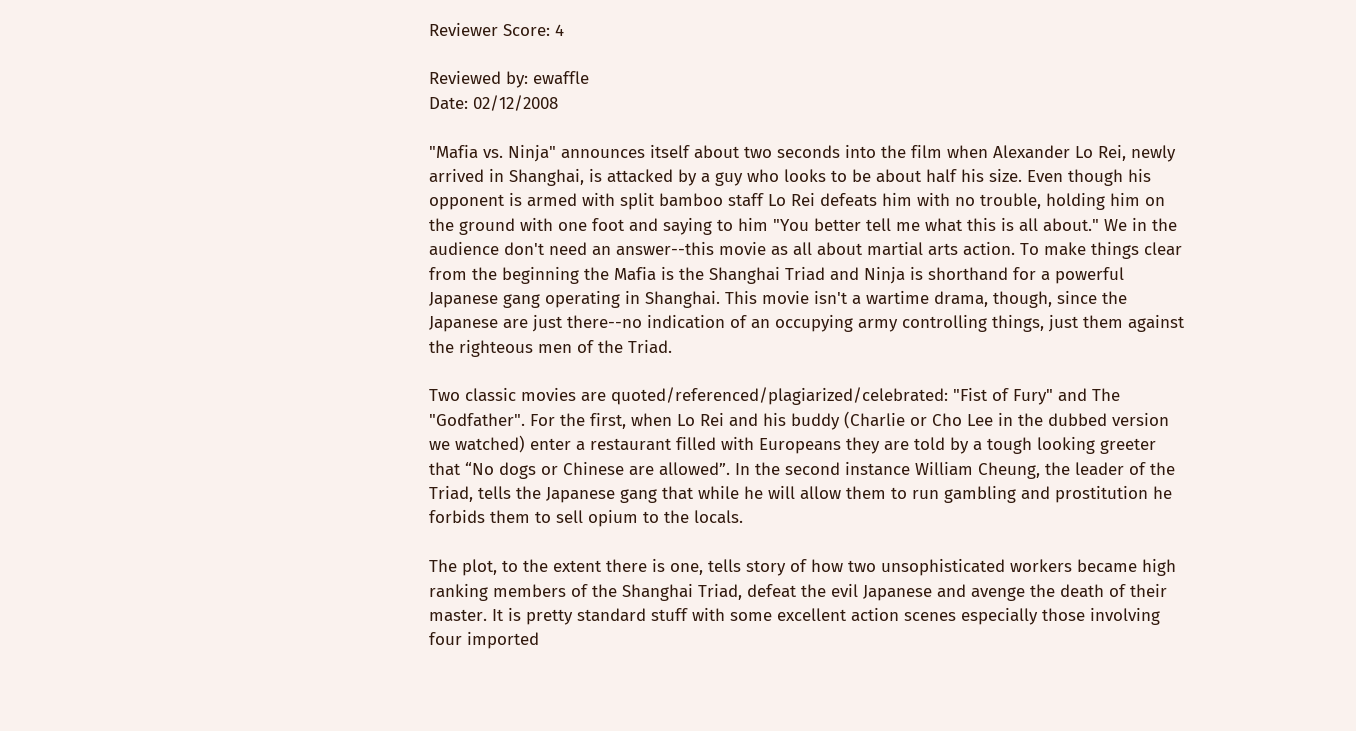Reviewer Score: 4

Reviewed by: ewaffle
Date: 02/12/2008

"Mafia vs. Ninja" announces itself about two seconds into the film when Alexander Lo Rei, newly arrived in Shanghai, is attacked by a guy who looks to be about half his size. Even though his opponent is armed with split bamboo staff Lo Rei defeats him with no trouble, holding him on the ground with one foot and saying to him "You better tell me what this is all about." We in the audience don't need an answer--this movie as all about martial arts action. To make things clear from the beginning the Mafia is the Shanghai Triad and Ninja is shorthand for a powerful Japanese gang operating in Shanghai. This movie isn't a wartime drama, though, since the Japanese are just there--no indication of an occupying army controlling things, just them against the righteous men of the Triad.

Two classic movies are quoted/referenced/plagiarized/celebrated: "Fist of Fury" and The "Godfather". For the first, when Lo Rei and his buddy (Charlie or Cho Lee in the dubbed version we watched) enter a restaurant filled with Europeans they are told by a tough looking greeter that “No dogs or Chinese are allowed”. In the second instance William Cheung, the leader of the Triad, tells the Japanese gang that while he will allow them to run gambling and prostitution he forbids them to sell opium to the locals.

The plot, to the extent there is one, tells story of how two unsophisticated workers became high ranking members of the Shanghai Triad, defeat the evil Japanese and avenge the death of their master. It is pretty standard stuff with some excellent action scenes especially those involving four imported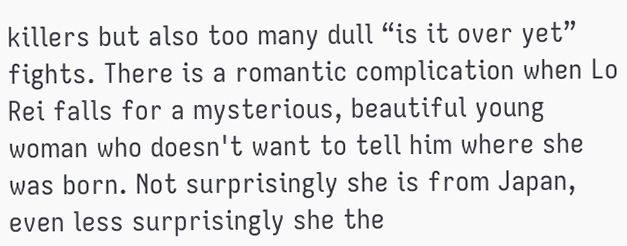killers but also too many dull “is it over yet” fights. There is a romantic complication when Lo Rei falls for a mysterious, beautiful young woman who doesn't want to tell him where she was born. Not surprisingly she is from Japan, even less surprisingly she the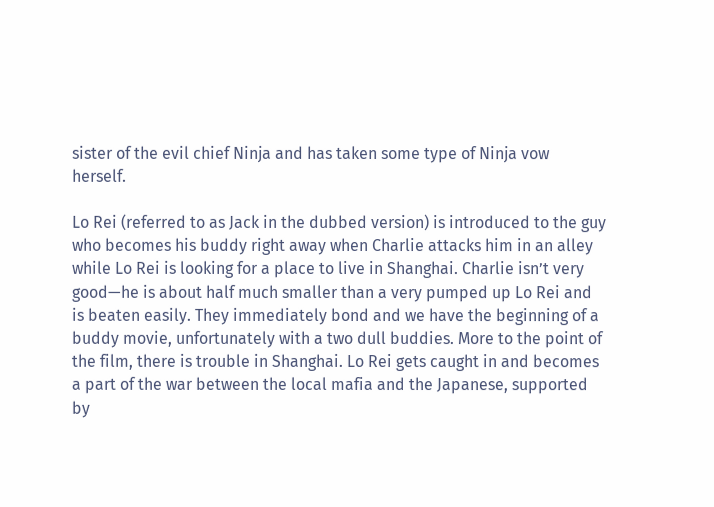sister of the evil chief Ninja and has taken some type of Ninja vow herself.

Lo Rei (referred to as Jack in the dubbed version) is introduced to the guy who becomes his buddy right away when Charlie attacks him in an alley while Lo Rei is looking for a place to live in Shanghai. Charlie isn’t very good—he is about half much smaller than a very pumped up Lo Rei and is beaten easily. They immediately bond and we have the beginning of a buddy movie, unfortunately with a two dull buddies. More to the point of the film, there is trouble in Shanghai. Lo Rei gets caught in and becomes a part of the war between the local mafia and the Japanese, supported by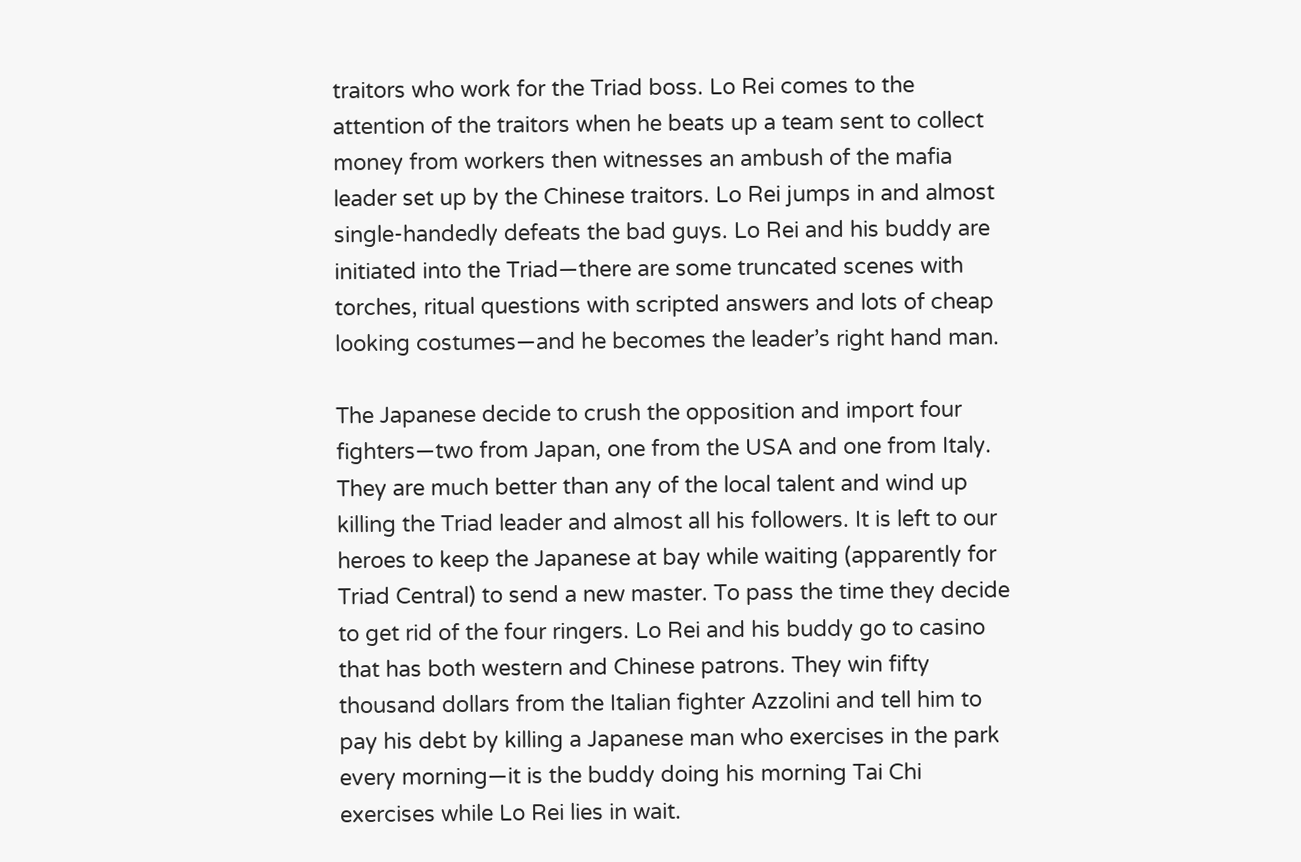traitors who work for the Triad boss. Lo Rei comes to the attention of the traitors when he beats up a team sent to collect money from workers then witnesses an ambush of the mafia leader set up by the Chinese traitors. Lo Rei jumps in and almost single-handedly defeats the bad guys. Lo Rei and his buddy are initiated into the Triad—there are some truncated scenes with torches, ritual questions with scripted answers and lots of cheap looking costumes—and he becomes the leader’s right hand man.

The Japanese decide to crush the opposition and import four fighters—two from Japan, one from the USA and one from Italy. They are much better than any of the local talent and wind up killing the Triad leader and almost all his followers. It is left to our heroes to keep the Japanese at bay while waiting (apparently for Triad Central) to send a new master. To pass the time they decide to get rid of the four ringers. Lo Rei and his buddy go to casino that has both western and Chinese patrons. They win fifty thousand dollars from the Italian fighter Azzolini and tell him to pay his debt by killing a Japanese man who exercises in the park every morning—it is the buddy doing his morning Tai Chi exercises while Lo Rei lies in wait.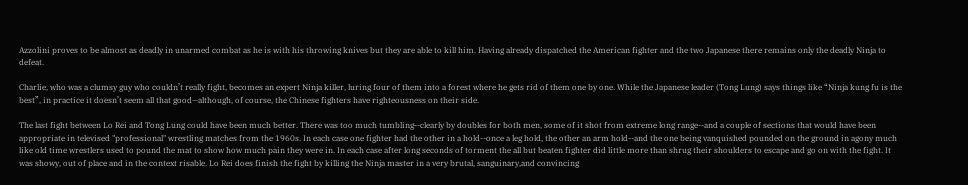Azzolini proves to be almost as deadly in unarmed combat as he is with his throwing knives but they are able to kill him. Having already dispatched the American fighter and the two Japanese there remains only the deadly Ninja to defeat.

Charlie, who was a clumsy guy who couldn’t really fight, becomes an expert Ninja killer, luring four of them into a forest where he gets rid of them one by one. While the Japanese leader (Tong Lung) says things like “Ninja kung fu is the best”, in practice it doesn’t seem all that good—although, of course, the Chinese fighters have righteousness on their side.

The last fight between Lo Rei and Tong Lung could have been much better. There was too much tumbling--clearly by doubles for both men, some of it shot from extreme long range--and a couple of sections that would have been appropriate in televised "professional" wrestling matches from the 1960s. In each case one fighter had the other in a hold--once a leg hold, the other an arm hold--and the one being vanquished pounded on the ground in agony much like old time wrestlers used to pound the mat to show how much pain they were in. In each case after long seconds of torment the all but beaten fighter did little more than shrug their shoulders to escape and go on with the fight. It was showy, out of place and in the context risable. Lo Rei does finish the fight by killing the Ninja master in a very brutal, sanguinary,and convincing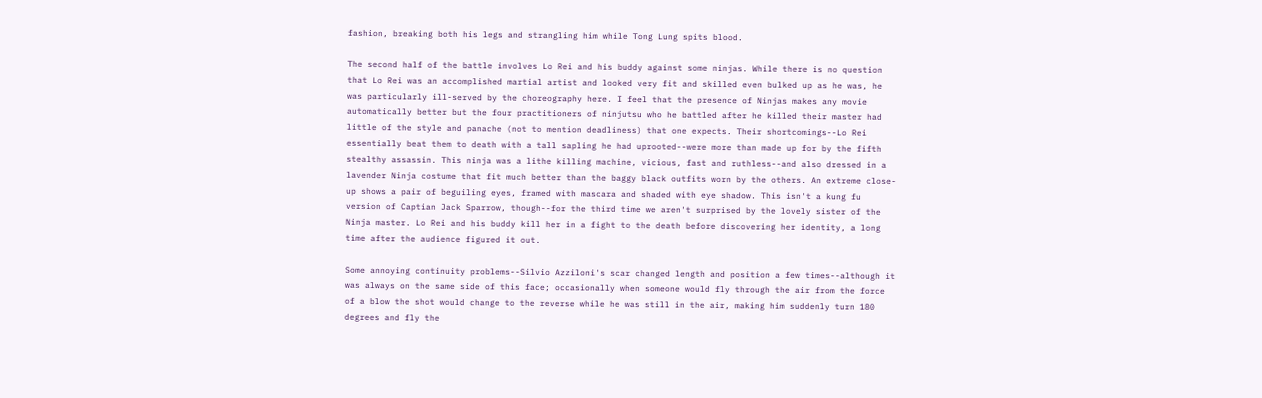fashion, breaking both his legs and strangling him while Tong Lung spits blood.

The second half of the battle involves Lo Rei and his buddy against some ninjas. While there is no question that Lo Rei was an accomplished martial artist and looked very fit and skilled even bulked up as he was, he was particularly ill-served by the choreography here. I feel that the presence of Ninjas makes any movie automatically better but the four practitioners of ninjutsu who he battled after he killed their master had little of the style and panache (not to mention deadliness) that one expects. Their shortcomings--Lo Rei essentially beat them to death with a tall sapling he had uprooted--were more than made up for by the fifth stealthy assassin. This ninja was a lithe killing machine, vicious, fast and ruthless--and also dressed in a lavender Ninja costume that fit much better than the baggy black outfits worn by the others. An extreme close-up shows a pair of beguiling eyes, framed with mascara and shaded with eye shadow. This isn't a kung fu version of Captian Jack Sparrow, though--for the third time we aren't surprised by the lovely sister of the Ninja master. Lo Rei and his buddy kill her in a fight to the death before discovering her identity, a long time after the audience figured it out.

Some annoying continuity problems--Silvio Azziloni's scar changed length and position a few times--although it was always on the same side of this face; occasionally when someone would fly through the air from the force of a blow the shot would change to the reverse while he was still in the air, making him suddenly turn 180 degrees and fly the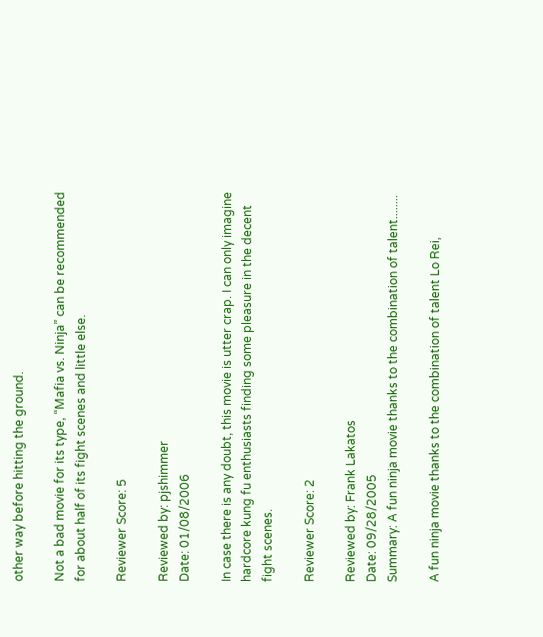other way before hitting the ground.

Not a bad movie for its type, “Mafia vs. Ninja” can be recommended for about half of its fight scenes and little else.

Reviewer Score: 5

Reviewed by: pjshimmer
Date: 01/08/2006

In case there is any doubt, this movie is utter crap. I can only imagine hardcore kung fu enthusiasts finding some pleasure in the decent fight scenes.

Reviewer Score: 2

Reviewed by: Frank Lakatos
Date: 09/28/2005
Summary: A fun ninja movie thanks to the combination of talent........

A fun ninja movie thanks to the combination of talent Lo Rei,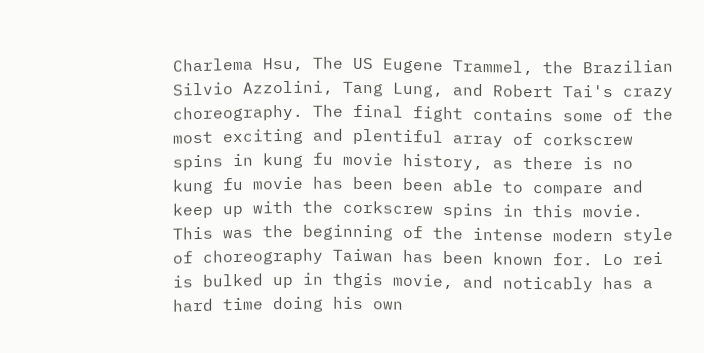Charlema Hsu, The US Eugene Trammel, the Brazilian Silvio Azzolini, Tang Lung, and Robert Tai's crazy choreography. The final fight contains some of the most exciting and plentiful array of corkscrew spins in kung fu movie history, as there is no kung fu movie has been been able to compare and keep up with the corkscrew spins in this movie. This was the beginning of the intense modern style of choreography Taiwan has been known for. Lo rei is bulked up in thgis movie, and noticably has a hard time doing his own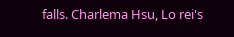falls. Charlema Hsu, Lo rei's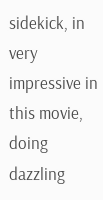sidekick, in very impressive in this movie, doing dazzling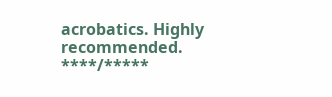acrobatics. Highly recommended. ****/*****